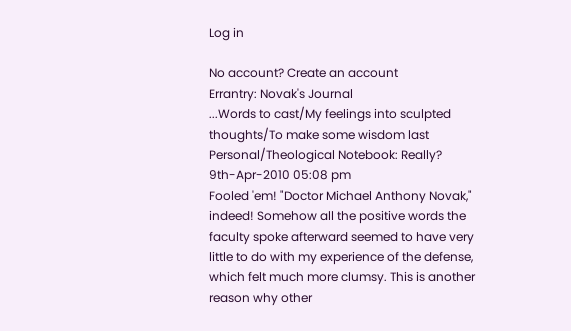Log in

No account? Create an account
Errantry: Novak's Journal
...Words to cast/My feelings into sculpted thoughts/To make some wisdom last
Personal/Theological Notebook: Really?
9th-Apr-2010 05:08 pm
Fooled 'em! "Doctor Michael Anthony Novak," indeed! Somehow all the positive words the faculty spoke afterward seemed to have very little to do with my experience of the defense, which felt much more clumsy. This is another reason why other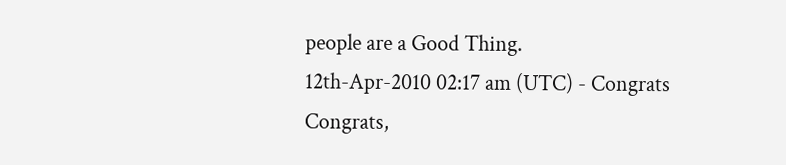people are a Good Thing.
12th-Apr-2010 02:17 am (UTC) - Congrats
Congrats,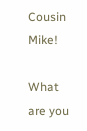Cousin Mike!

What are you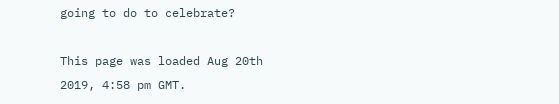going to do to celebrate?

This page was loaded Aug 20th 2019, 4:58 pm GMT.